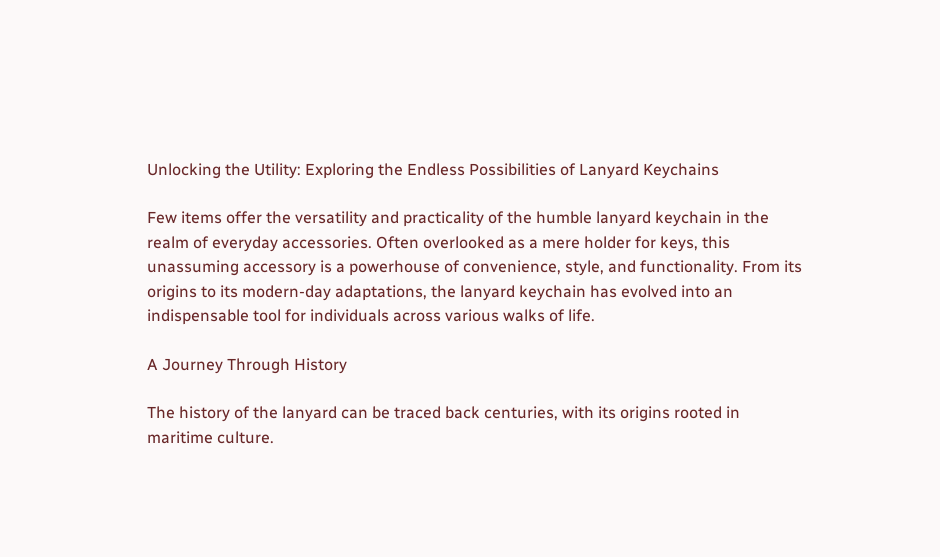Unlocking the Utility: Exploring the Endless Possibilities of Lanyard Keychains

Few items offer the versatility and practicality of the humble lanyard keychain in the realm of everyday accessories. Often overlooked as a mere holder for keys, this unassuming accessory is a powerhouse of convenience, style, and functionality. From its origins to its modern-day adaptations, the lanyard keychain has evolved into an indispensable tool for individuals across various walks of life.

A Journey Through History

The history of the lanyard can be traced back centuries, with its origins rooted in maritime culture.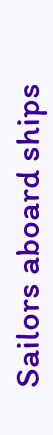Sailors aboard ships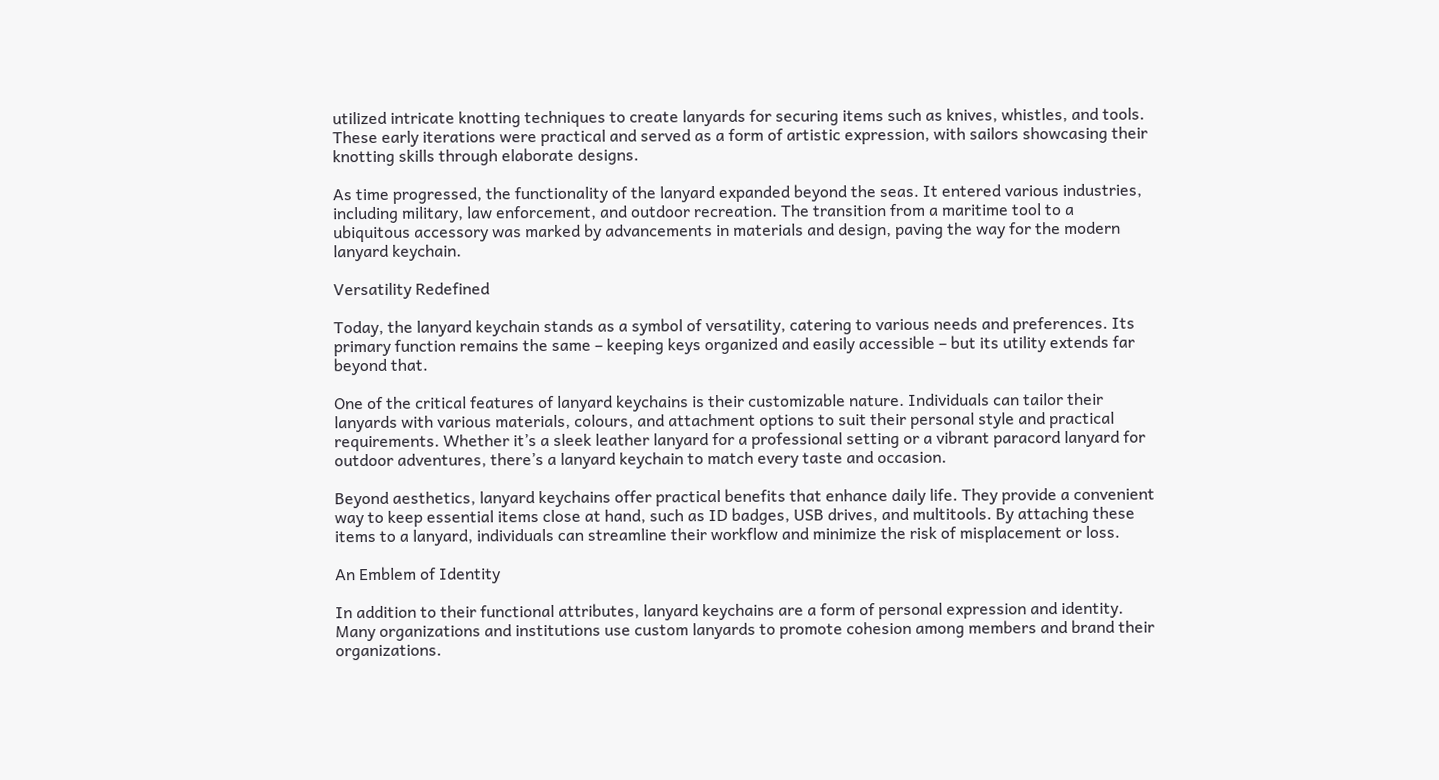utilized intricate knotting techniques to create lanyards for securing items such as knives, whistles, and tools. These early iterations were practical and served as a form of artistic expression, with sailors showcasing their knotting skills through elaborate designs.

As time progressed, the functionality of the lanyard expanded beyond the seas. It entered various industries, including military, law enforcement, and outdoor recreation. The transition from a maritime tool to a ubiquitous accessory was marked by advancements in materials and design, paving the way for the modern lanyard keychain.

Versatility Redefined

Today, the lanyard keychain stands as a symbol of versatility, catering to various needs and preferences. Its primary function remains the same – keeping keys organized and easily accessible – but its utility extends far beyond that.

One of the critical features of lanyard keychains is their customizable nature. Individuals can tailor their lanyards with various materials, colours, and attachment options to suit their personal style and practical requirements. Whether it’s a sleek leather lanyard for a professional setting or a vibrant paracord lanyard for outdoor adventures, there’s a lanyard keychain to match every taste and occasion.

Beyond aesthetics, lanyard keychains offer practical benefits that enhance daily life. They provide a convenient way to keep essential items close at hand, such as ID badges, USB drives, and multitools. By attaching these items to a lanyard, individuals can streamline their workflow and minimize the risk of misplacement or loss.

An Emblem of Identity

In addition to their functional attributes, lanyard keychains are a form of personal expression and identity. Many organizations and institutions use custom lanyards to promote cohesion among members and brand their organizations.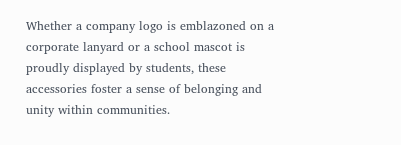Whether a company logo is emblazoned on a corporate lanyard or a school mascot is proudly displayed by students, these accessories foster a sense of belonging and unity within communities.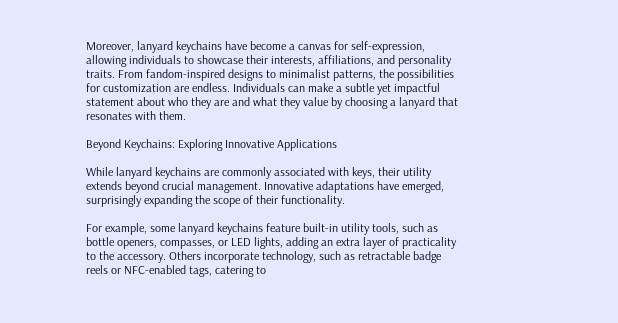Moreover, lanyard keychains have become a canvas for self-expression, allowing individuals to showcase their interests, affiliations, and personality traits. From fandom-inspired designs to minimalist patterns, the possibilities for customization are endless. Individuals can make a subtle yet impactful statement about who they are and what they value by choosing a lanyard that resonates with them.

Beyond Keychains: Exploring Innovative Applications

While lanyard keychains are commonly associated with keys, their utility extends beyond crucial management. Innovative adaptations have emerged, surprisingly expanding the scope of their functionality.

For example, some lanyard keychains feature built-in utility tools, such as bottle openers, compasses, or LED lights, adding an extra layer of practicality to the accessory. Others incorporate technology, such as retractable badge reels or NFC-enabled tags, catering to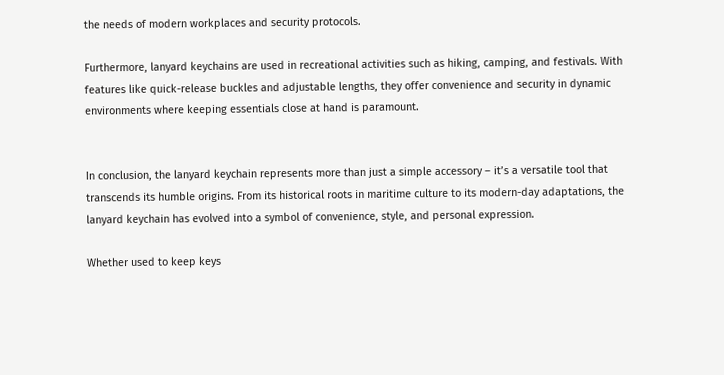the needs of modern workplaces and security protocols.

Furthermore, lanyard keychains are used in recreational activities such as hiking, camping, and festivals. With features like quick-release buckles and adjustable lengths, they offer convenience and security in dynamic environments where keeping essentials close at hand is paramount.


In conclusion, the lanyard keychain represents more than just a simple accessory – it’s a versatile tool that transcends its humble origins. From its historical roots in maritime culture to its modern-day adaptations, the lanyard keychain has evolved into a symbol of convenience, style, and personal expression.

Whether used to keep keys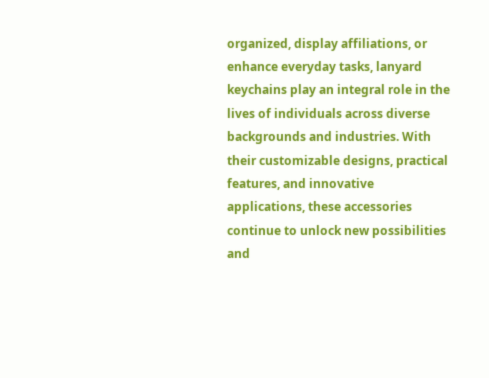organized, display affiliations, or enhance everyday tasks, lanyard keychains play an integral role in the lives of individuals across diverse backgrounds and industries. With their customizable designs, practical features, and innovative applications, these accessories continue to unlock new possibilities and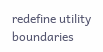redefine utility boundaries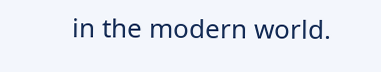in the modern world.